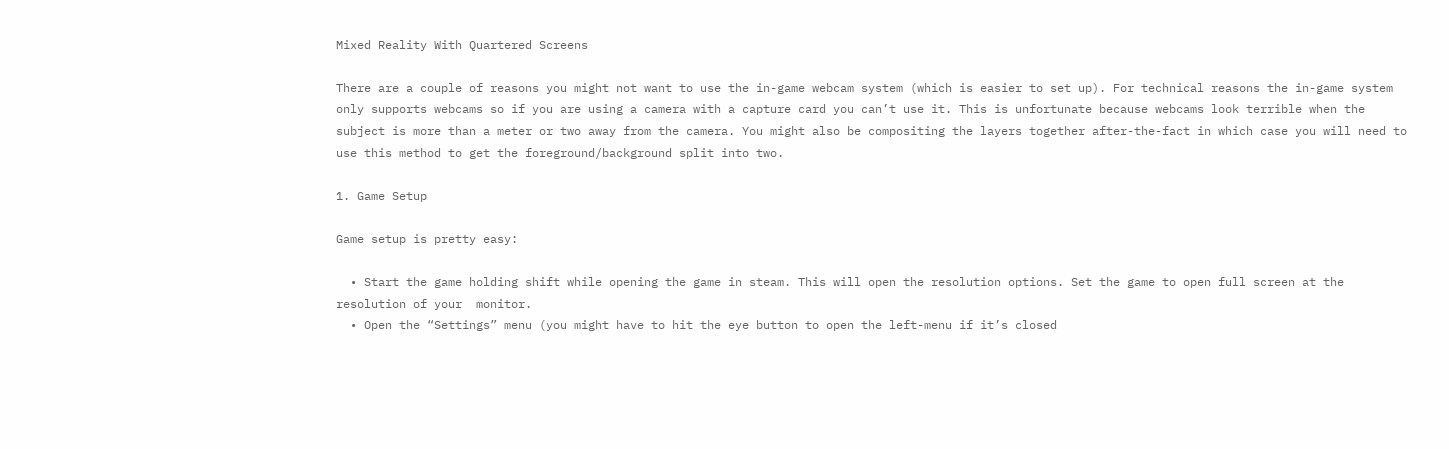Mixed Reality With Quartered Screens

There are a couple of reasons you might not want to use the in-game webcam system (which is easier to set up). For technical reasons the in-game system only supports webcams so if you are using a camera with a capture card you can’t use it. This is unfortunate because webcams look terrible when the subject is more than a meter or two away from the camera. You might also be compositing the layers together after-the-fact in which case you will need to use this method to get the foreground/background split into two.

1. Game Setup

Game setup is pretty easy:

  • Start the game holding shift while opening the game in steam. This will open the resolution options. Set the game to open full screen at the resolution of your  monitor.
  • Open the “Settings” menu (you might have to hit the eye button to open the left-menu if it’s closed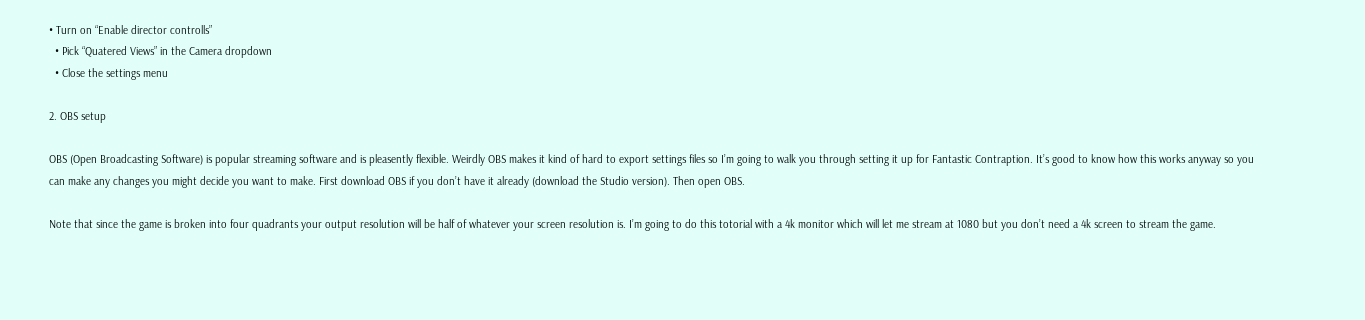• Turn on “Enable director controlls”
  • Pick “Quatered Views” in the Camera dropdown
  • Close the settings menu

2. OBS setup

OBS (Open Broadcasting Software) is popular streaming software and is pleasently flexible. Weirdly OBS makes it kind of hard to export settings files so I’m going to walk you through setting it up for Fantastic Contraption. It’s good to know how this works anyway so you can make any changes you might decide you want to make. First download OBS if you don’t have it already (download the Studio version). Then open OBS.

Note that since the game is broken into four quadrants your output resolution will be half of whatever your screen resolution is. I’m going to do this totorial with a 4k monitor which will let me stream at 1080 but you don’t need a 4k screen to stream the game.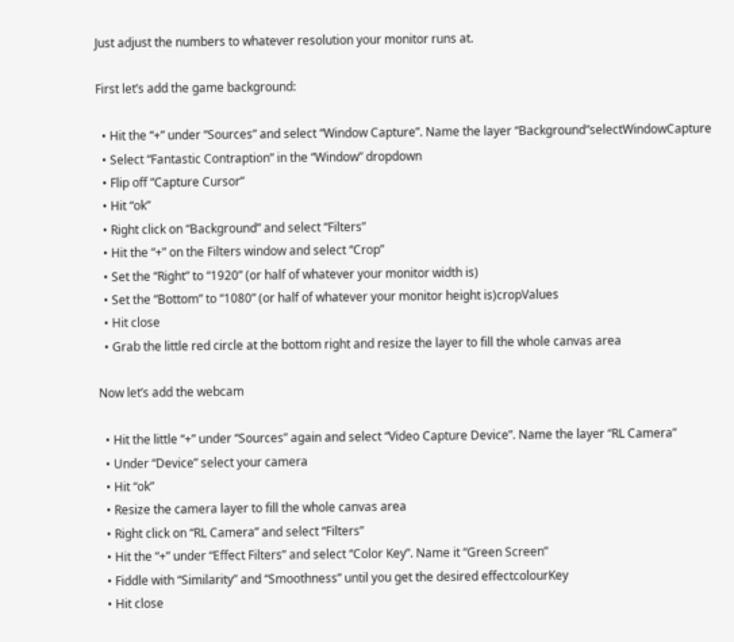Just adjust the numbers to whatever resolution your monitor runs at.

First let’s add the game background:

  • Hit the “+” under “Sources” and select “Window Capture”. Name the layer “Background”selectWindowCapture
  • Select “Fantastic Contraption” in the “Window” dropdown
  • Flip off “Capture Cursor”
  • Hit “ok”
  • Right click on “Background” and select “Filters”
  • Hit the “+” on the Filters window and select “Crop”
  • Set the “Right” to “1920” (or half of whatever your monitor width is)
  • Set the “Bottom” to “1080” (or half of whatever your monitor height is)cropValues
  • Hit close
  • Grab the little red circle at the bottom right and resize the layer to fill the whole canvas area

Now let’s add the webcam

  • Hit the little “+” under “Sources” again and select “Video Capture Device”. Name the layer “RL Camera”
  • Under “Device” select your camera
  • Hit “ok”
  • Resize the camera layer to fill the whole canvas area
  • Right click on “RL Camera” and select “Filters”
  • Hit the “+” under “Effect Filters” and select “Color Key”. Name it “Green Screen”
  • Fiddle with “Similarity” and “Smoothness” until you get the desired effectcolourKey
  • Hit close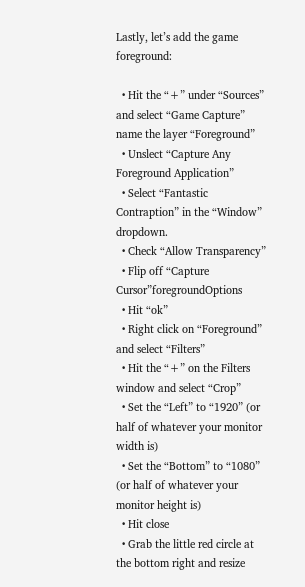Lastly, let’s add the game foreground:

  • Hit the “+” under “Sources” and select “Game Capture” name the layer “Foreground”
  • Unslect “Capture Any Foreground Application”
  • Select “Fantastic Contraption” in the “Window” dropdown.
  • Check “Allow Transparency”
  • Flip off “Capture Cursor”foregroundOptions
  • Hit “ok”
  • Right click on “Foreground” and select “Filters”
  • Hit the “+” on the Filters window and select “Crop”
  • Set the “Left” to “1920” (or half of whatever your monitor width is)
  • Set the “Bottom” to “1080” (or half of whatever your monitor height is)
  • Hit close
  • Grab the little red circle at the bottom right and resize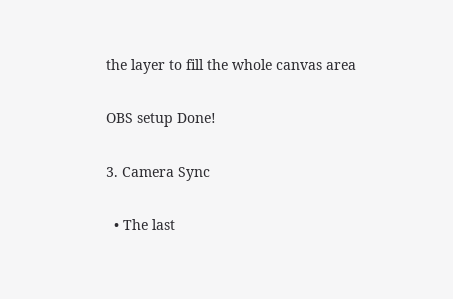the layer to fill the whole canvas area

OBS setup Done!

3. Camera Sync

  • The last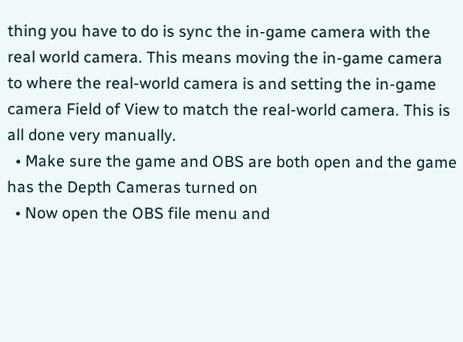thing you have to do is sync the in-game camera with the real world camera. This means moving the in-game camera to where the real-world camera is and setting the in-game camera Field of View to match the real-world camera. This is all done very manually.
  • Make sure the game and OBS are both open and the game has the Depth Cameras turned on
  • Now open the OBS file menu and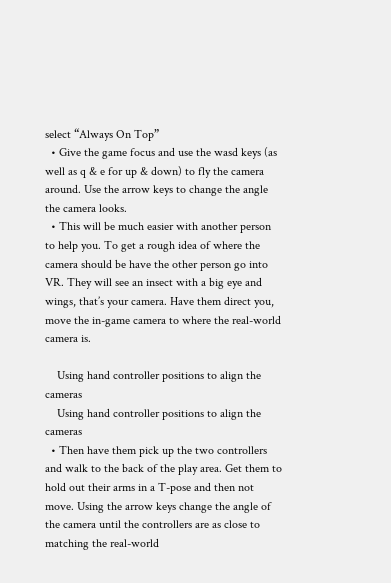select “Always On Top”
  • Give the game focus and use the wasd keys (as well as q & e for up & down) to fly the camera around. Use the arrow keys to change the angle the camera looks.
  • This will be much easier with another person to help you. To get a rough idea of where the camera should be have the other person go into VR. They will see an insect with a big eye and wings, that’s your camera. Have them direct you, move the in-game camera to where the real-world camera is.

    Using hand controller positions to align the cameras
    Using hand controller positions to align the cameras
  • Then have them pick up the two controllers and walk to the back of the play area. Get them to hold out their arms in a T-pose and then not move. Using the arrow keys change the angle of the camera until the controllers are as close to matching the real-world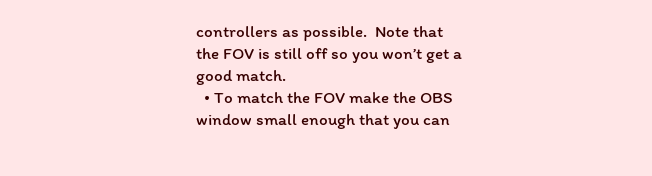controllers as possible.  Note that the FOV is still off so you won’t get a good match.
  • To match the FOV make the OBS window small enough that you can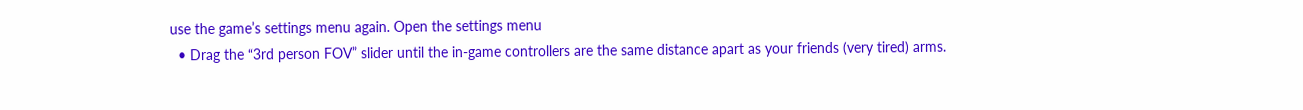use the game’s settings menu again. Open the settings menu
  • Drag the “3rd person FOV” slider until the in-game controllers are the same distance apart as your friends (very tired) arms.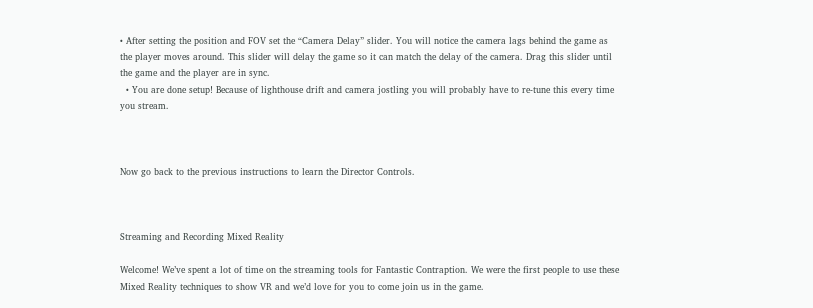• After setting the position and FOV set the “Camera Delay” slider. You will notice the camera lags behind the game as the player moves around. This slider will delay the game so it can match the delay of the camera. Drag this slider until the game and the player are in sync.
  • You are done setup! Because of lighthouse drift and camera jostling you will probably have to re-tune this every time you stream.



Now go back to the previous instructions to learn the Director Controls.



Streaming and Recording Mixed Reality

Welcome! We’ve spent a lot of time on the streaming tools for Fantastic Contraption. We were the first people to use these Mixed Reality techniques to show VR and we’d love for you to come join us in the game.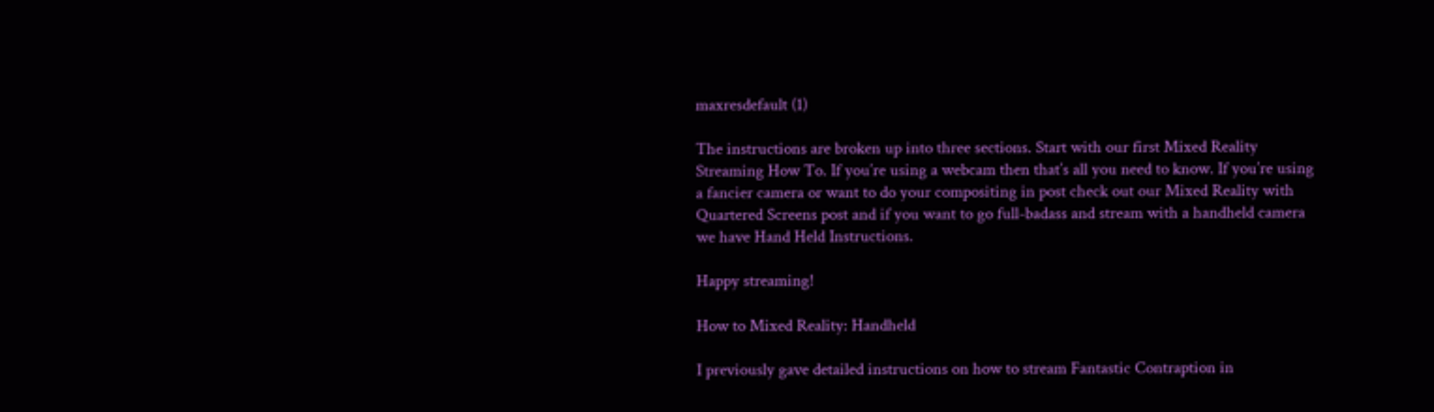maxresdefault (1)

The instructions are broken up into three sections. Start with our first Mixed Reality Streaming How To. If you’re using a webcam then that’s all you need to know. If you’re using a fancier camera or want to do your compositing in post check out our Mixed Reality with Quartered Screens post and if you want to go full-badass and stream with a handheld camera we have Hand Held Instructions.

Happy streaming!

How to Mixed Reality: Handheld

I previously gave detailed instructions on how to stream Fantastic Contraption in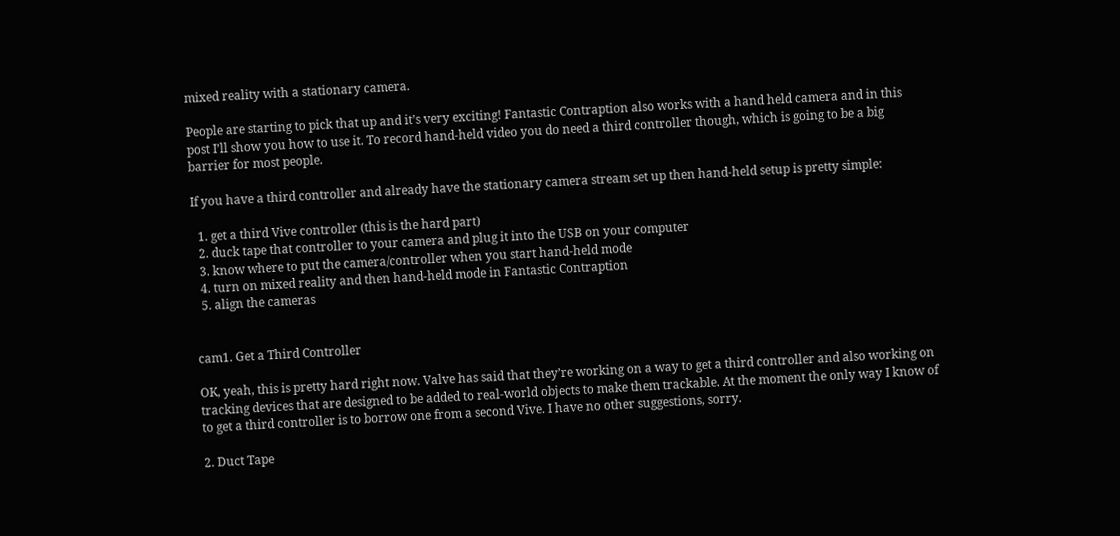mixed reality with a stationary camera.

People are starting to pick that up and it’s very exciting! Fantastic Contraption also works with a hand held camera and in this post I’ll show you how to use it. To record hand-held video you do need a third controller though, which is going to be a big barrier for most people.

If you have a third controller and already have the stationary camera stream set up then hand-held setup is pretty simple:

  1. get a third Vive controller (this is the hard part)
  2. duck tape that controller to your camera and plug it into the USB on your computer
  3. know where to put the camera/controller when you start hand-held mode
  4. turn on mixed reality and then hand-held mode in Fantastic Contraption
  5. align the cameras


cam1. Get a Third Controller

OK, yeah, this is pretty hard right now. Valve has said that they’re working on a way to get a third controller and also working on tracking devices that are designed to be added to real-world objects to make them trackable. At the moment the only way I know of to get a third controller is to borrow one from a second Vive. I have no other suggestions, sorry.

2. Duct Tape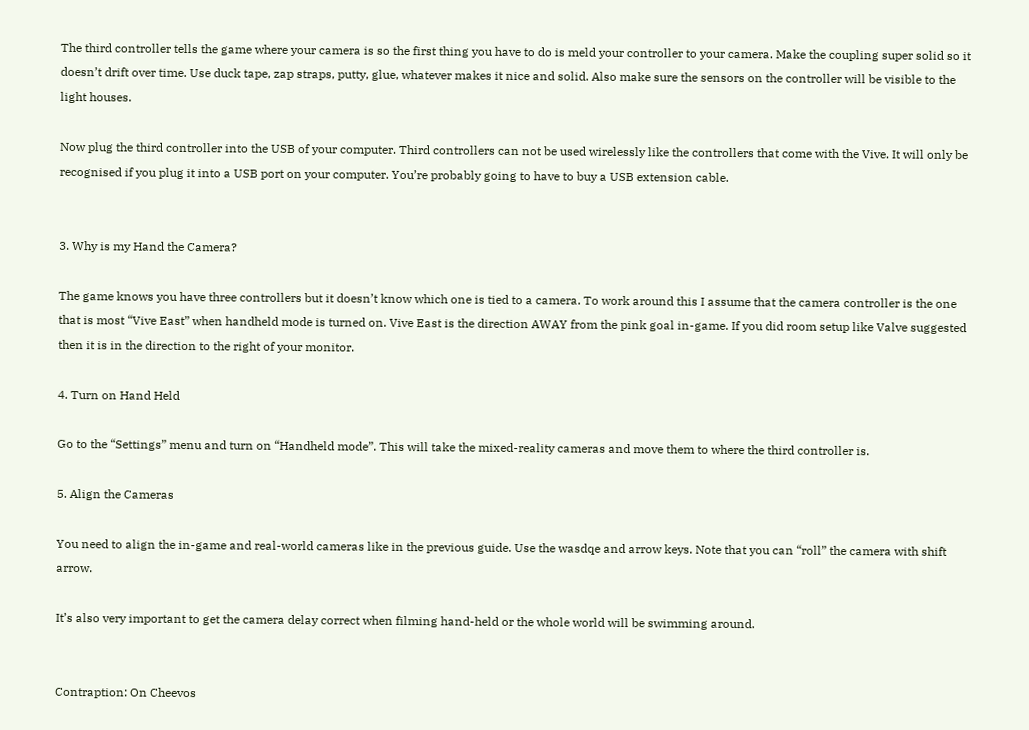The third controller tells the game where your camera is so the first thing you have to do is meld your controller to your camera. Make the coupling super solid so it doesn’t drift over time. Use duck tape, zap straps, putty, glue, whatever makes it nice and solid. Also make sure the sensors on the controller will be visible to the light houses.

Now plug the third controller into the USB of your computer. Third controllers can not be used wirelessly like the controllers that come with the Vive. It will only be recognised if you plug it into a USB port on your computer. You’re probably going to have to buy a USB extension cable.


3. Why is my Hand the Camera?

The game knows you have three controllers but it doesn’t know which one is tied to a camera. To work around this I assume that the camera controller is the one that is most “Vive East” when handheld mode is turned on. Vive East is the direction AWAY from the pink goal in-game. If you did room setup like Valve suggested then it is in the direction to the right of your monitor.

4. Turn on Hand Held

Go to the “Settings” menu and turn on “Handheld mode”. This will take the mixed-reality cameras and move them to where the third controller is.

5. Align the Cameras

You need to align the in-game and real-world cameras like in the previous guide. Use the wasdqe and arrow keys. Note that you can “roll” the camera with shift arrow.

It’s also very important to get the camera delay correct when filming hand-held or the whole world will be swimming around.


Contraption: On Cheevos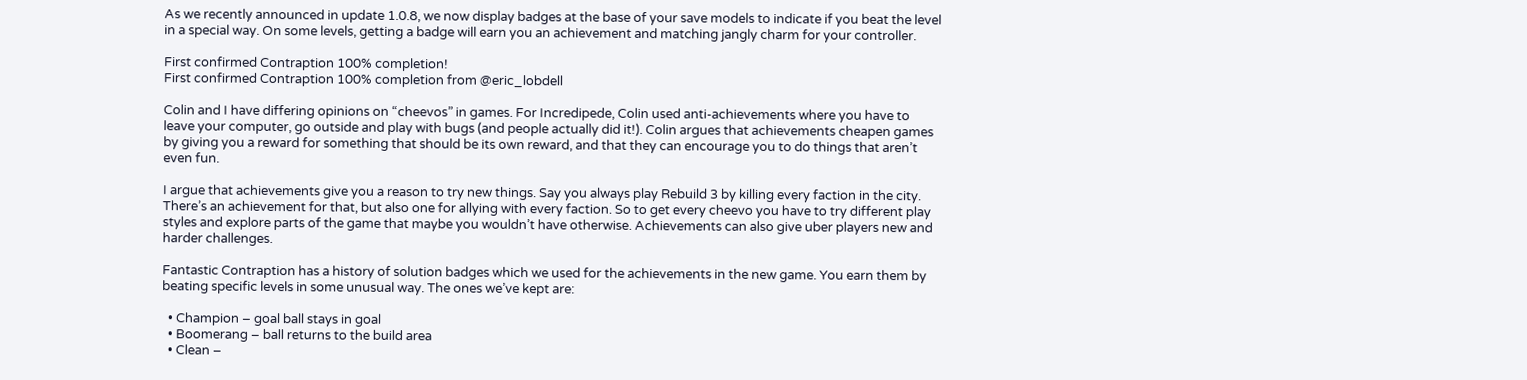As we recently announced in update 1.0.8, we now display badges at the base of your save models to indicate if you beat the level in a special way. On some levels, getting a badge will earn you an achievement and matching jangly charm for your controller.

First confirmed Contraption 100% completion!
First confirmed Contraption 100% completion from @eric_lobdell

Colin and I have differing opinions on “cheevos” in games. For Incredipede, Colin used anti-achievements where you have to leave your computer, go outside and play with bugs (and people actually did it!). Colin argues that achievements cheapen games by giving you a reward for something that should be its own reward, and that they can encourage you to do things that aren’t even fun.

I argue that achievements give you a reason to try new things. Say you always play Rebuild 3 by killing every faction in the city. There’s an achievement for that, but also one for allying with every faction. So to get every cheevo you have to try different play styles and explore parts of the game that maybe you wouldn’t have otherwise. Achievements can also give uber players new and harder challenges.

Fantastic Contraption has a history of solution badges which we used for the achievements in the new game. You earn them by beating specific levels in some unusual way. The ones we’ve kept are:

  • Champion – goal ball stays in goal
  • Boomerang – ball returns to the build area
  • Clean –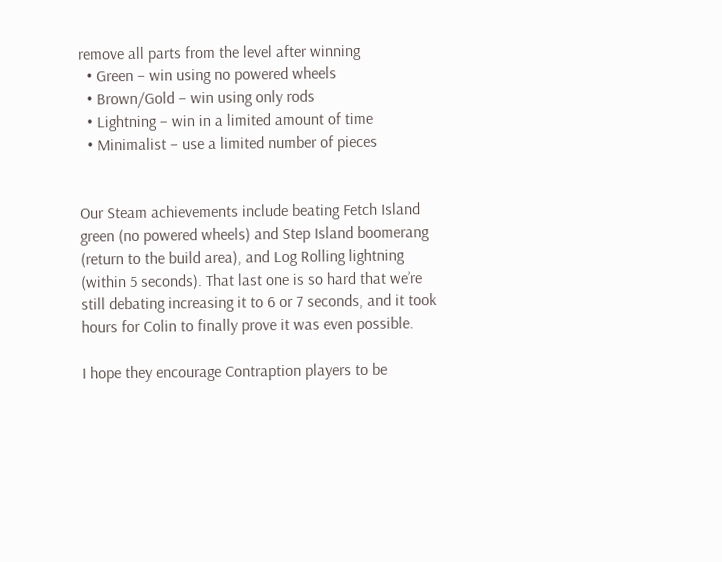remove all parts from the level after winning
  • Green – win using no powered wheels
  • Brown/Gold – win using only rods
  • Lightning – win in a limited amount of time
  • Minimalist – use a limited number of pieces


Our Steam achievements include beating Fetch Island green (no powered wheels) and Step Island boomerang (return to the build area), and Log Rolling lightning (within 5 seconds). That last one is so hard that we’re still debating increasing it to 6 or 7 seconds, and it took hours for Colin to finally prove it was even possible.

I hope they encourage Contraption players to be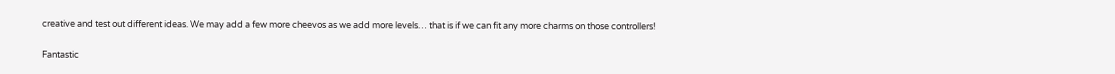creative and test out different ideas. We may add a few more cheevos as we add more levels… that is if we can fit any more charms on those controllers!

Fantastic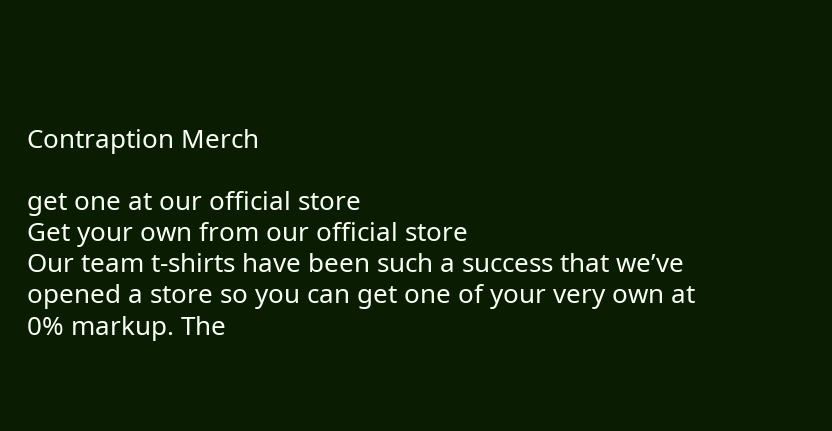Contraption Merch

get one at our official store
Get your own from our official store
Our team t-shirts have been such a success that we’ve opened a store so you can get one of your very own at 0% markup. The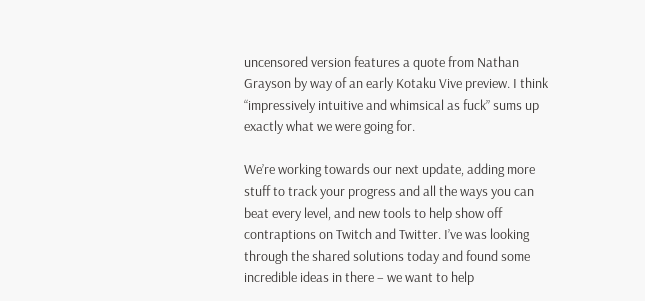uncensored version features a quote from Nathan Grayson by way of an early Kotaku Vive preview. I think “impressively intuitive and whimsical as fuck” sums up exactly what we were going for.

We’re working towards our next update, adding more stuff to track your progress and all the ways you can beat every level, and new tools to help show off contraptions on Twitch and Twitter. I’ve was looking through the shared solutions today and found some incredible ideas in there – we want to help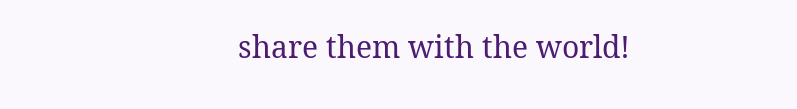share them with the world!